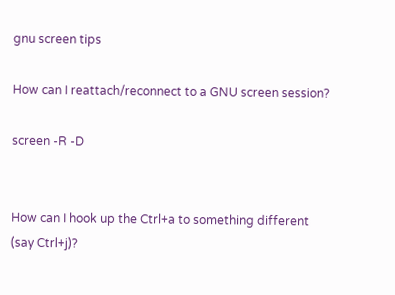gnu screen tips

How can I reattach/reconnect to a GNU screen session?

screen -R -D


How can I hook up the Ctrl+a to something different (say Ctrl+j)?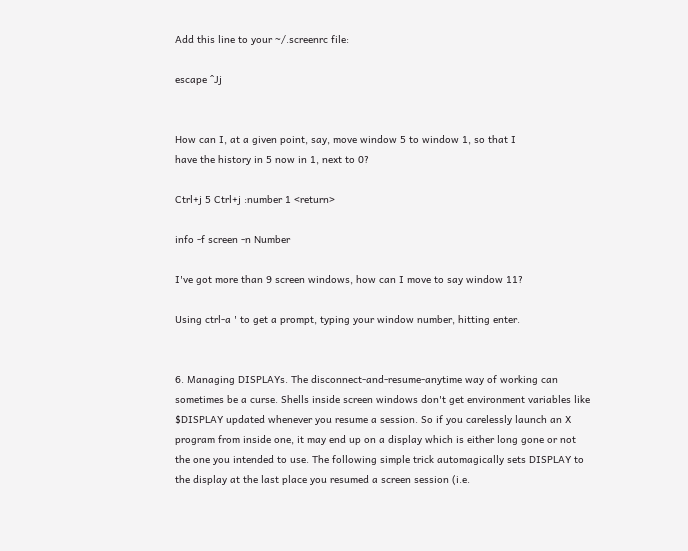Add this line to your ~/.screenrc file:

escape ^Jj


How can I, at a given point, say, move window 5 to window 1, so that I
have the history in 5 now in 1, next to 0?

Ctrl+j 5 Ctrl+j :number 1 <return>

info -f screen -n Number

I've got more than 9 screen windows, how can I move to say window 11?

Using ctrl-a ' to get a prompt, typing your window number, hitting enter.


6. Managing DISPLAYs. The disconnect-and-resume-anytime way of working can sometimes be a curse. Shells inside screen windows don't get environment variables like $DISPLAY updated whenever you resume a session. So if you carelessly launch an X program from inside one, it may end up on a display which is either long gone or not the one you intended to use. The following simple trick automagically sets DISPLAY to the display at the last place you resumed a screen session (i.e.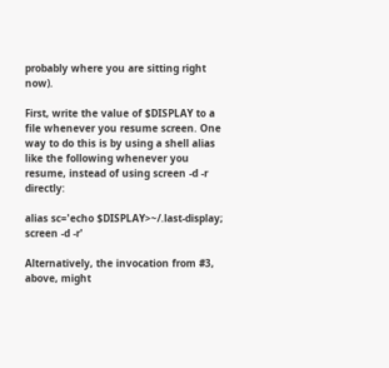probably where you are sitting right now).

First, write the value of $DISPLAY to a file whenever you resume screen. One way to do this is by using a shell alias like the following whenever you resume, instead of using screen -d -r directly:

alias sc='echo $DISPLAY>~/.last-display; screen -d -r'

Alternatively, the invocation from #3, above, might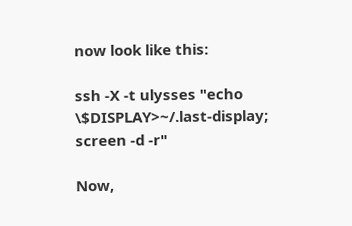now look like this:

ssh -X -t ulysses "echo \$DISPLAY>~/.last-display; screen -d -r"

Now,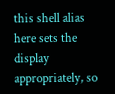this shell alias here sets the display appropriately, so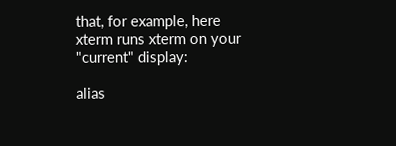that, for example, here xterm runs xterm on your "current" display:

alias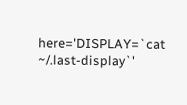here='DISPLAY=`cat ~/.last-display`'